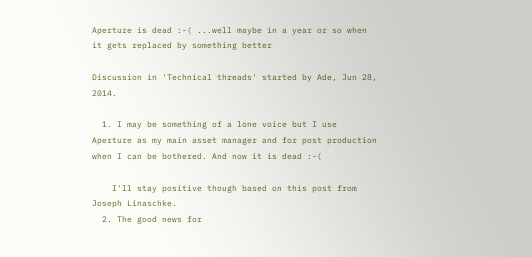Aperture is dead :-( ...well maybe in a year or so when it gets replaced by something better

Discussion in 'Technical threads' started by Ade, Jun 28, 2014.

  1. I may be something of a lone voice but I use Aperture as my main asset manager and for post production when I can be bothered. And now it is dead :-(

    I'll stay positive though based on this post from Joseph Linaschke.
  2. The good news for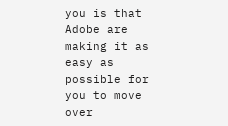you is that Adobe are making it as easy as possible for you to move over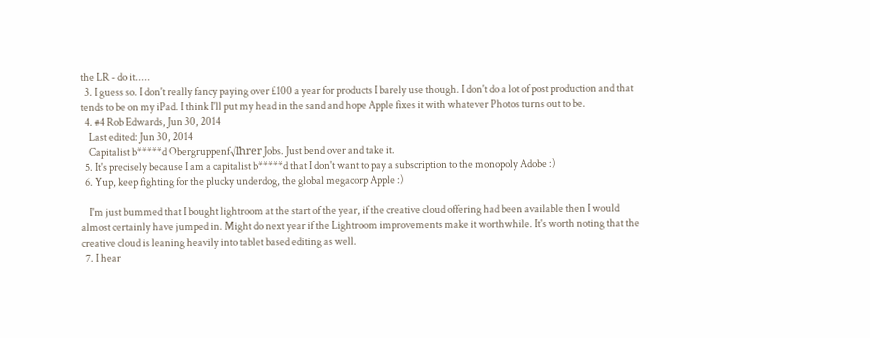the LR - do it.....
  3. I guess so. I don't really fancy paying over £100 a year for products I barely use though. I don't do a lot of post production and that tends to be on my iPad. I think I'll put my head in the sand and hope Apple fixes it with whatever Photos turns out to be.
  4. #4 Rob Edwards, Jun 30, 2014
    Last edited: Jun 30, 2014
    Capitalist b*****d Obergruppenf√ľhrer Jobs. Just bend over and take it.
  5. It's precisely because I am a capitalist b*****d that I don't want to pay a subscription to the monopoly Adobe :)
  6. Yup, keep fighting for the plucky underdog, the global megacorp Apple :)

    I'm just bummed that I bought lightroom at the start of the year, if the creative cloud offering had been available then I would almost certainly have jumped in. Might do next year if the Lightroom improvements make it worthwhile. It's worth noting that the creative cloud is leaning heavily into tablet based editing as well.
  7. I hear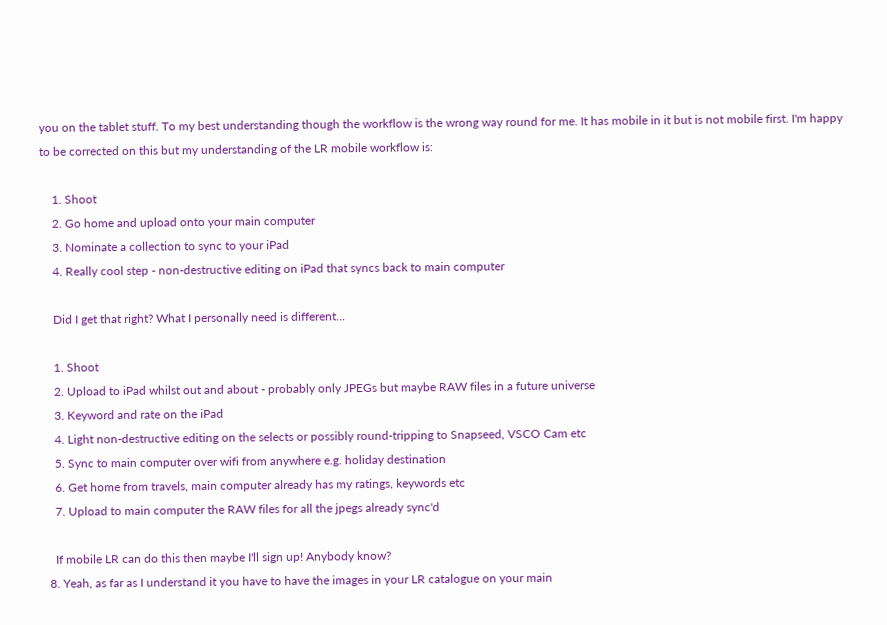you on the tablet stuff. To my best understanding though the workflow is the wrong way round for me. It has mobile in it but is not mobile first. I'm happy to be corrected on this but my understanding of the LR mobile workflow is:

    1. Shoot
    2. Go home and upload onto your main computer
    3. Nominate a collection to sync to your iPad
    4. Really cool step - non-destructive editing on iPad that syncs back to main computer

    Did I get that right? What I personally need is different...

    1. Shoot
    2. Upload to iPad whilst out and about - probably only JPEGs but maybe RAW files in a future universe
    3. Keyword and rate on the iPad
    4. Light non-destructive editing on the selects or possibly round-tripping to Snapseed, VSCO Cam etc
    5. Sync to main computer over wifi from anywhere e.g. holiday destination
    6. Get home from travels, main computer already has my ratings, keywords etc
    7. Upload to main computer the RAW files for all the jpegs already sync'd

    If mobile LR can do this then maybe I'll sign up! Anybody know?
  8. Yeah, as far as I understand it you have to have the images in your LR catalogue on your main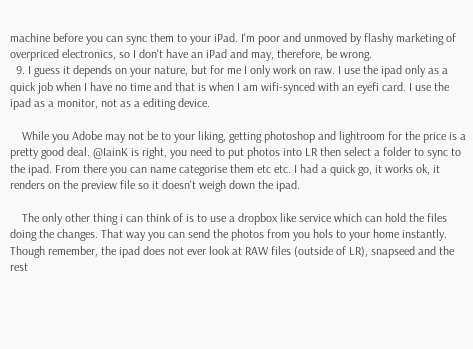machine before you can sync them to your iPad. I'm poor and unmoved by flashy marketing of overpriced electronics, so I don't have an iPad and may, therefore, be wrong.
  9. I guess it depends on your nature, but for me I only work on raw. I use the ipad only as a quick job when I have no time and that is when I am wifi-synced with an eyefi card. I use the ipad as a monitor, not as a editing device.

    While you Adobe may not be to your liking, getting photoshop and lightroom for the price is a pretty good deal. @IainK is right, you need to put photos into LR then select a folder to sync to the ipad. From there you can name categorise them etc etc. I had a quick go, it works ok, it renders on the preview file so it doesn't weigh down the ipad.

    The only other thing i can think of is to use a dropbox like service which can hold the files doing the changes. That way you can send the photos from you hols to your home instantly. Though remember, the ipad does not ever look at RAW files (outside of LR), snapseed and the rest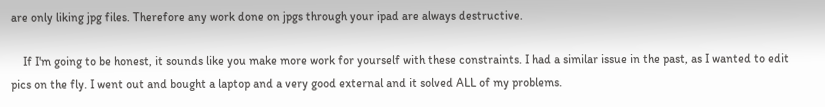are only liking jpg files. Therefore any work done on jpgs through your ipad are always destructive.

    If I'm going to be honest, it sounds like you make more work for yourself with these constraints. I had a similar issue in the past, as I wanted to edit pics on the fly. I went out and bought a laptop and a very good external and it solved ALL of my problems.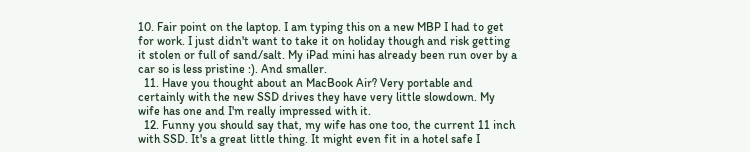10. Fair point on the laptop. I am typing this on a new MBP I had to get for work. I just didn't want to take it on holiday though and risk getting it stolen or full of sand/salt. My iPad mini has already been run over by a car so is less pristine :). And smaller.
  11. Have you thought about an MacBook Air? Very portable and certainly with the new SSD drives they have very little slowdown. My wife has one and I'm really impressed with it.
  12. Funny you should say that, my wife has one too, the current 11 inch with SSD. It's a great little thing. It might even fit in a hotel safe I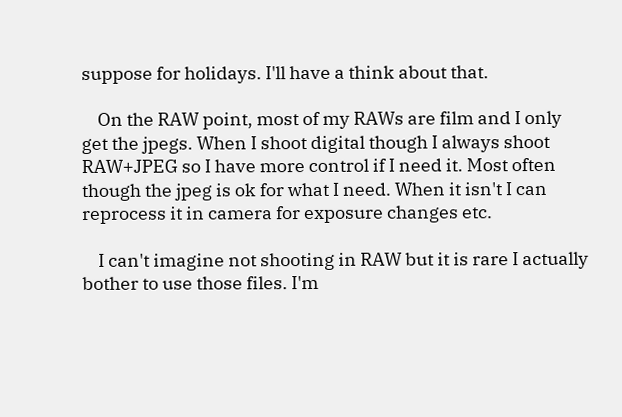suppose for holidays. I'll have a think about that.

    On the RAW point, most of my RAWs are film and I only get the jpegs. When I shoot digital though I always shoot RAW+JPEG so I have more control if I need it. Most often though the jpeg is ok for what I need. When it isn't I can reprocess it in camera for exposure changes etc.

    I can't imagine not shooting in RAW but it is rare I actually bother to use those files. I'm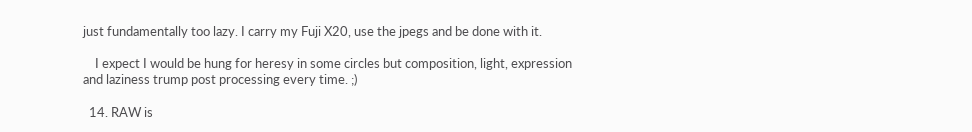just fundamentally too lazy. I carry my Fuji X20, use the jpegs and be done with it.

    I expect I would be hung for heresy in some circles but composition, light, expression and laziness trump post processing every time. ;)

  14. RAW is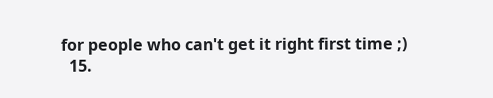for people who can't get it right first time ;)
  15.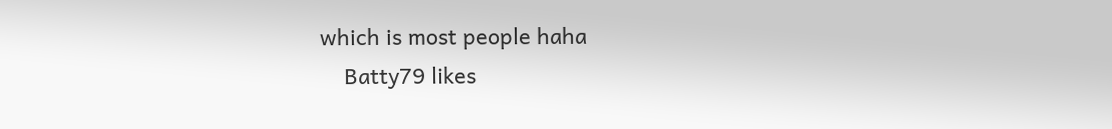which is most people haha
    Batty79 likes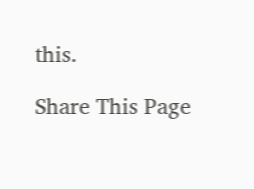this.

Share This Page